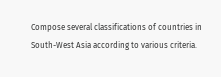Compose several classifications of countries in South-West Asia according to various criteria.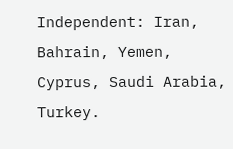Independent: Iran, Bahrain, Yemen, Cyprus, Saudi Arabia, Turkey.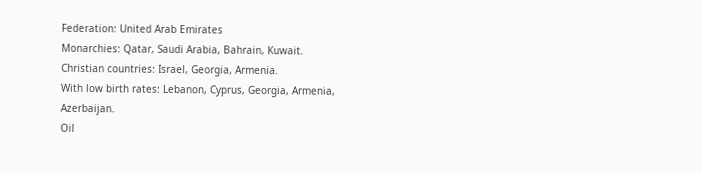Federation: United Arab Emirates
Monarchies: Qatar, Saudi Arabia, Bahrain, Kuwait.
Christian countries: Israel, Georgia, Armenia.
With low birth rates: Lebanon, Cyprus, Georgia, Armenia, Azerbaijan.
Oil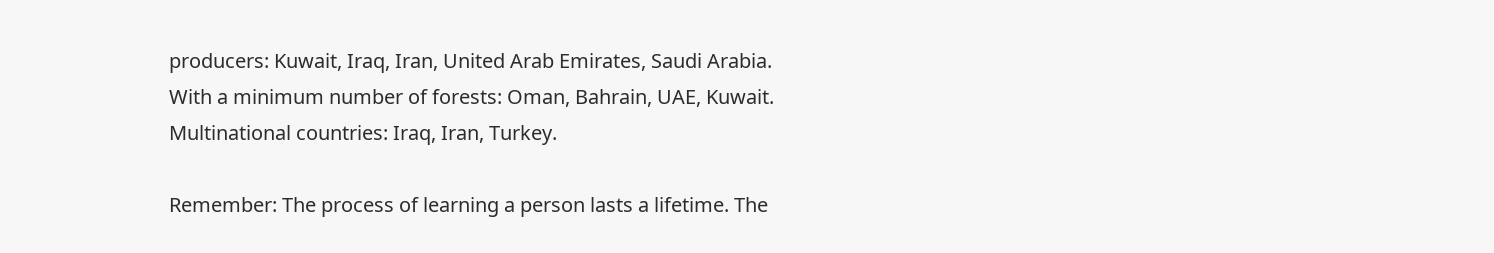producers: Kuwait, Iraq, Iran, United Arab Emirates, Saudi Arabia.
With a minimum number of forests: Oman, Bahrain, UAE, Kuwait.
Multinational countries: Iraq, Iran, Turkey.

Remember: The process of learning a person lasts a lifetime. The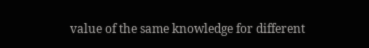value of the same knowledge for different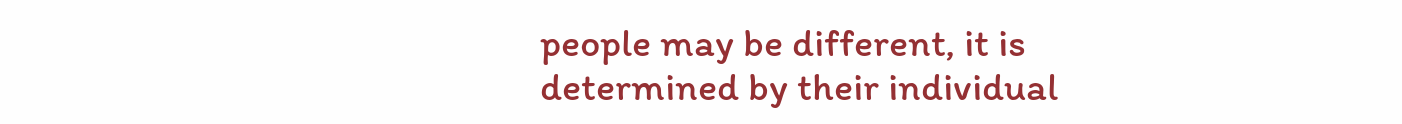people may be different, it is determined by their individual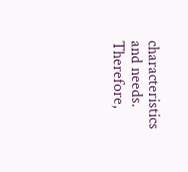characteristics and needs. Therefore,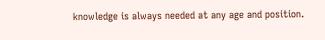knowledge is always needed at any age and position.